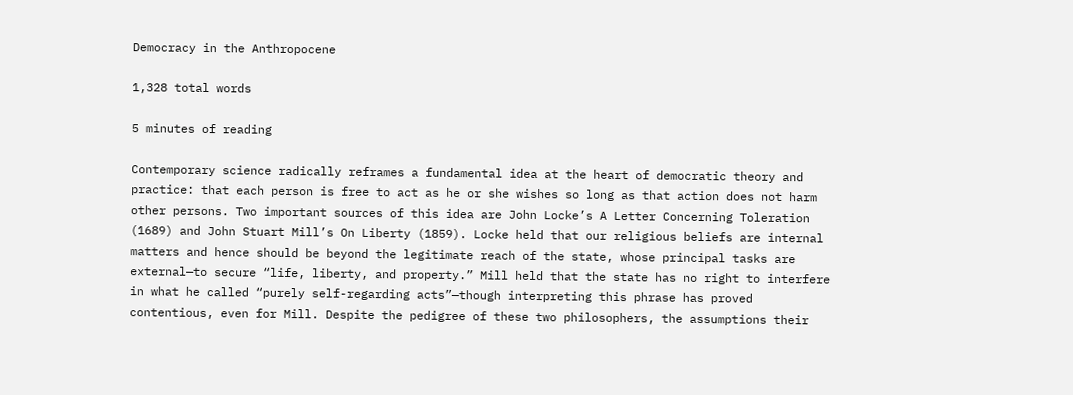Democracy in the Anthropocene

1,328 total words

5 minutes of reading

Contemporary science radically reframes a fundamental idea at the heart of democratic theory and practice: that each person is free to act as he or she wishes so long as that action does not harm other persons. Two important sources of this idea are John Locke’s A Letter Concerning Toleration (1689) and John Stuart Mill’s On Liberty (1859). Locke held that our religious beliefs are internal matters and hence should be beyond the legitimate reach of the state, whose principal tasks are external—to secure “life, liberty, and property.” Mill held that the state has no right to interfere in what he called “purely self-regarding acts”—though interpreting this phrase has proved contentious, even for Mill. Despite the pedigree of these two philosophers, the assumptions their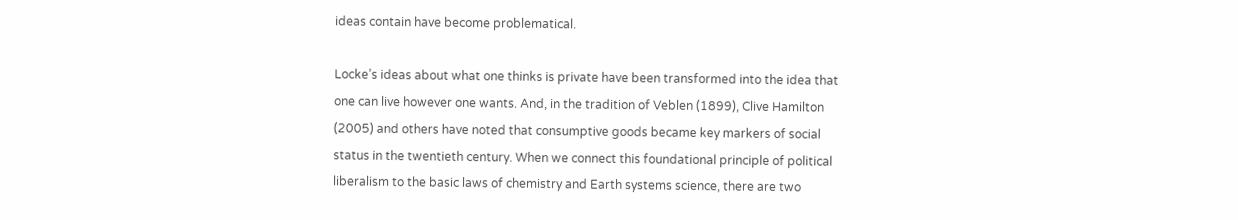ideas contain have become problematical.

Locke’s ideas about what one thinks is private have been transformed into the idea that one can live however one wants. And, in the tradition of Veblen (1899), Clive Hamilton (2005) and others have noted that consumptive goods became key markers of social status in the twentieth century. When we connect this foundational principle of political liberalism to the basic laws of chemistry and Earth systems science, there are two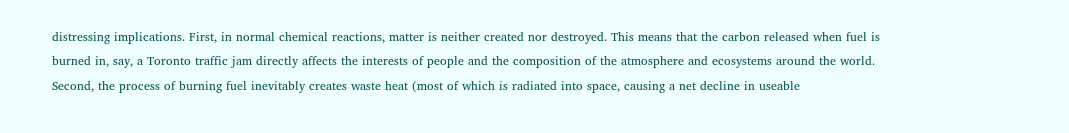distressing implications. First, in normal chemical reactions, matter is neither created nor destroyed. This means that the carbon released when fuel is burned in, say, a Toronto traffic jam directly affects the interests of people and the composition of the atmosphere and ecosystems around the world. Second, the process of burning fuel inevitably creates waste heat (most of which is radiated into space, causing a net decline in useable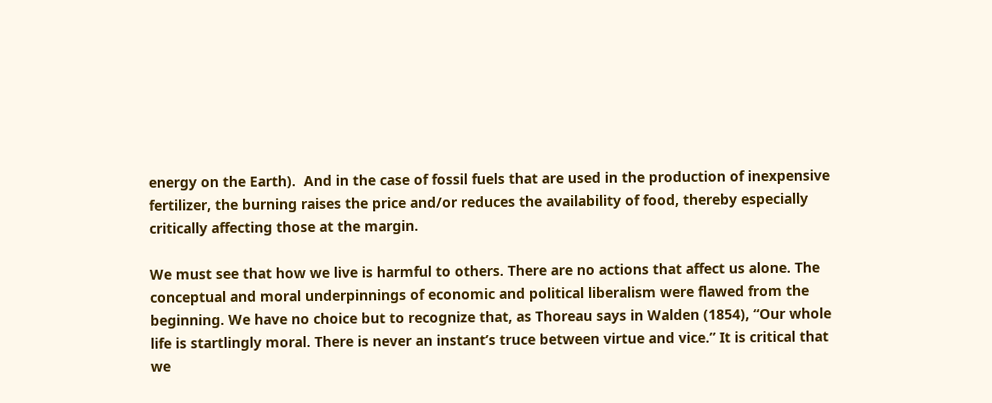energy on the Earth).  And in the case of fossil fuels that are used in the production of inexpensive fertilizer, the burning raises the price and/or reduces the availability of food, thereby especially critically affecting those at the margin.

We must see that how we live is harmful to others. There are no actions that affect us alone. The conceptual and moral underpinnings of economic and political liberalism were flawed from the beginning. We have no choice but to recognize that, as Thoreau says in Walden (1854), “Our whole life is startlingly moral. There is never an instant’s truce between virtue and vice.” It is critical that we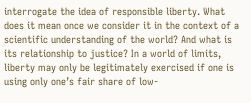interrogate the idea of responsible liberty. What does it mean once we consider it in the context of a scientific understanding of the world? And what is its relationship to justice? In a world of limits, liberty may only be legitimately exercised if one is using only one’s fair share of low-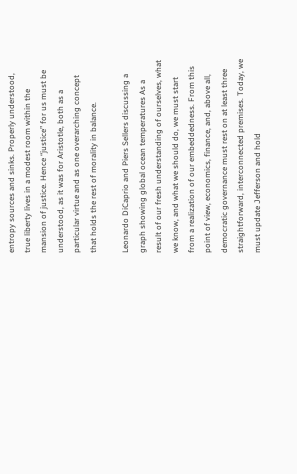entropy sources and sinks. Properly understood, true liberty lives in a modest room within the mansion of justice. Hence “justice” for us must be understood, as it was for Aristotle, both as a particular virtue and as one overarching concept that holds the rest of morality in balance.

Leonardo DiCaprio and Piers Sellers discussing a graph showing global ocean temperatures As a result of our fresh understanding of ourselves, what we know, and what we should do, we must start from a realization of our embeddedness. From this point of view, economics, finance, and, above all, democratic governance must rest on at least three straightforward, interconnected premises. Today, we must update Jefferson and hold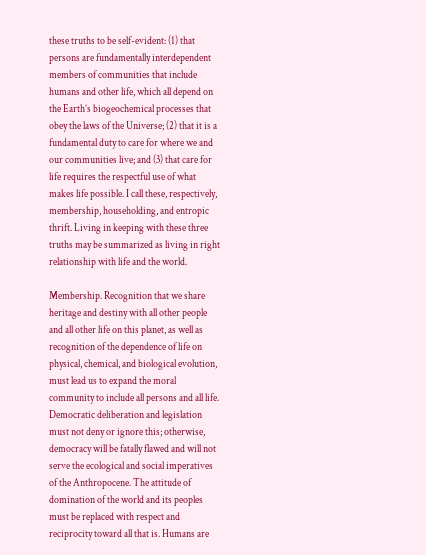these truths to be self-evident: (1) that persons are fundamentally interdependent members of communities that include humans and other life, which all depend on the Earth’s biogeochemical processes that obey the laws of the Universe; (2) that it is a fundamental duty to care for where we and our communities live; and (3) that care for life requires the respectful use of what makes life possible. I call these, respectively, membership, householding, and entropic thrift. Living in keeping with these three truths may be summarized as living in right relationship with life and the world.

Membership. Recognition that we share heritage and destiny with all other people and all other life on this planet, as well as recognition of the dependence of life on physical, chemical, and biological evolution, must lead us to expand the moral community to include all persons and all life. Democratic deliberation and legislation must not deny or ignore this; otherwise, democracy will be fatally flawed and will not serve the ecological and social imperatives of the Anthropocene. The attitude of domination of the world and its peoples must be replaced with respect and reciprocity toward all that is. Humans are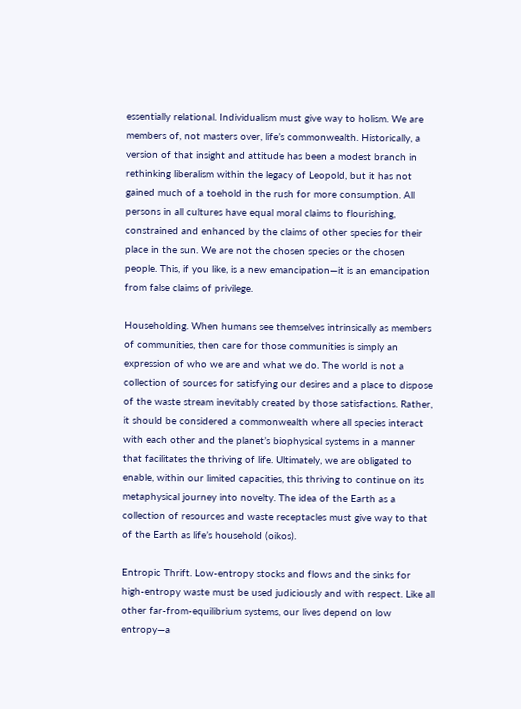essentially relational. Individualism must give way to holism. We are members of, not masters over, life’s commonwealth. Historically, a version of that insight and attitude has been a modest branch in rethinking liberalism within the legacy of Leopold, but it has not gained much of a toehold in the rush for more consumption. All persons in all cultures have equal moral claims to flourishing, constrained and enhanced by the claims of other species for their place in the sun. We are not the chosen species or the chosen people. This, if you like, is a new emancipation—it is an emancipation from false claims of privilege.

Householding. When humans see themselves intrinsically as members of communities, then care for those communities is simply an expression of who we are and what we do. The world is not a collection of sources for satisfying our desires and a place to dispose of the waste stream inevitably created by those satisfactions. Rather, it should be considered a commonwealth where all species interact with each other and the planet’s biophysical systems in a manner that facilitates the thriving of life. Ultimately, we are obligated to enable, within our limited capacities, this thriving to continue on its metaphysical journey into novelty. The idea of the Earth as a collection of resources and waste receptacles must give way to that of the Earth as life’s household (oikos).

Entropic Thrift. Low-entropy stocks and flows and the sinks for high-entropy waste must be used judiciously and with respect. Like all other far-from-equilibrium systems, our lives depend on low entropy—a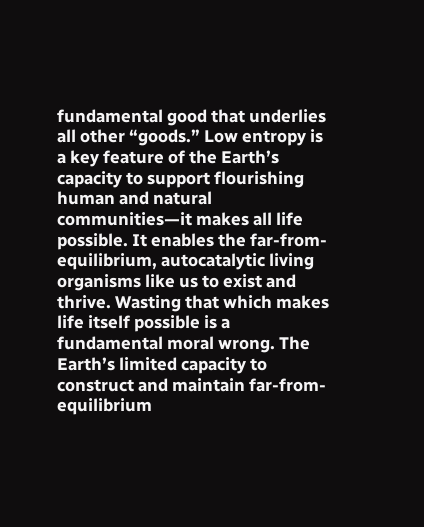fundamental good that underlies all other “goods.” Low entropy is a key feature of the Earth’s capacity to support flourishing human and natural communities—it makes all life possible. It enables the far-from-equilibrium, autocatalytic living organisms like us to exist and thrive. Wasting that which makes life itself possible is a fundamental moral wrong. The Earth’s limited capacity to construct and maintain far-from-equilibrium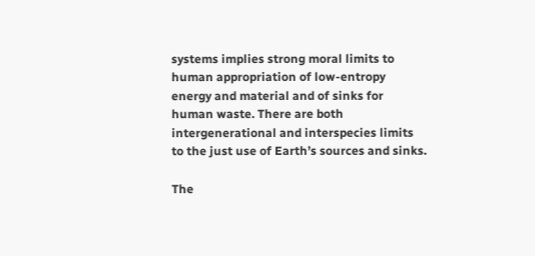systems implies strong moral limits to human appropriation of low-entropy energy and material and of sinks for human waste. There are both intergenerational and interspecies limits to the just use of Earth’s sources and sinks.

The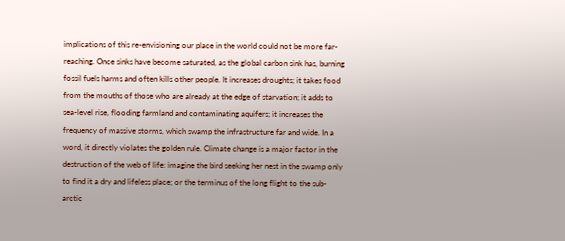implications of this re-envisioning our place in the world could not be more far-reaching. Once sinks have become saturated, as the global carbon sink has, burning fossil fuels harms and often kills other people. It increases droughts; it takes food from the mouths of those who are already at the edge of starvation; it adds to sea-level rise, flooding farmland and contaminating aquifers; it increases the frequency of massive storms, which swamp the infrastructure far and wide. In a word, it directly violates the golden rule. Climate change is a major factor in the destruction of the web of life: imagine the bird seeking her nest in the swamp only to find it a dry and lifeless place; or the terminus of the long flight to the sub-arctic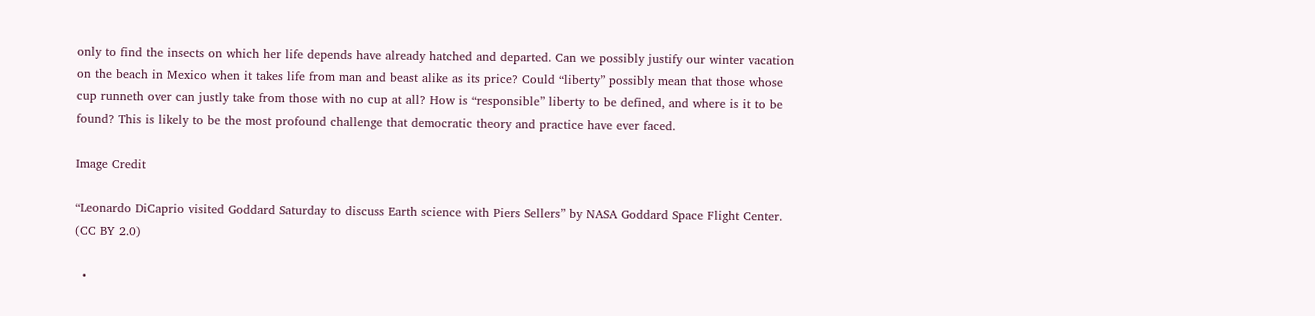only to find the insects on which her life depends have already hatched and departed. Can we possibly justify our winter vacation on the beach in Mexico when it takes life from man and beast alike as its price? Could “liberty” possibly mean that those whose cup runneth over can justly take from those with no cup at all? How is “responsible” liberty to be defined, and where is it to be found? This is likely to be the most profound challenge that democratic theory and practice have ever faced.

Image Credit

“Leonardo DiCaprio visited Goddard Saturday to discuss Earth science with Piers Sellers” by NASA Goddard Space Flight Center. (CC BY 2.0)

  •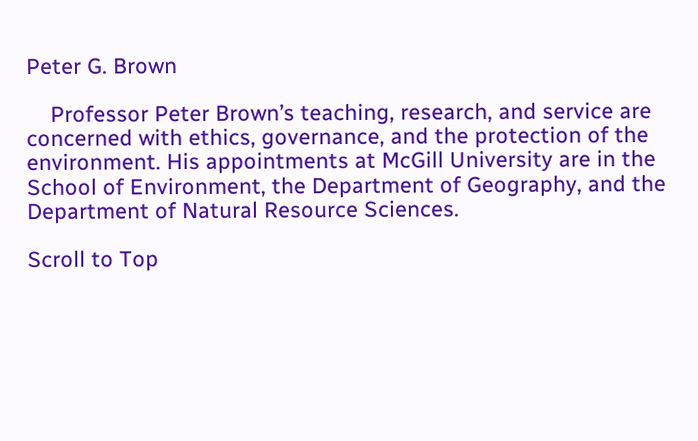Peter G. Brown

    Professor Peter Brown’s teaching, research, and service are concerned with ethics, governance, and the protection of the environment. His appointments at McGill University are in the School of Environment, the Department of Geography, and the Department of Natural Resource Sciences.

Scroll to Top